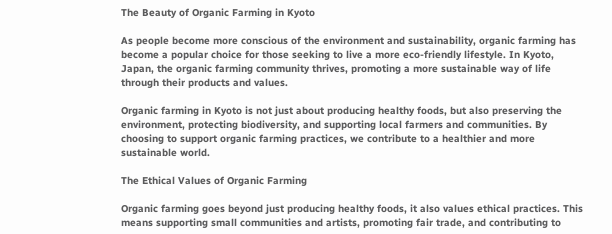The Beauty of Organic Farming in Kyoto

As people become more conscious of the environment and sustainability, organic farming has become a popular choice for those seeking to live a more eco-friendly lifestyle. In Kyoto, Japan, the organic farming community thrives, promoting a more sustainable way of life through their products and values.

Organic farming in Kyoto is not just about producing healthy foods, but also preserving the environment, protecting biodiversity, and supporting local farmers and communities. By choosing to support organic farming practices, we contribute to a healthier and more sustainable world.

The Ethical Values of Organic Farming

Organic farming goes beyond just producing healthy foods, it also values ethical practices. This means supporting small communities and artists, promoting fair trade, and contributing to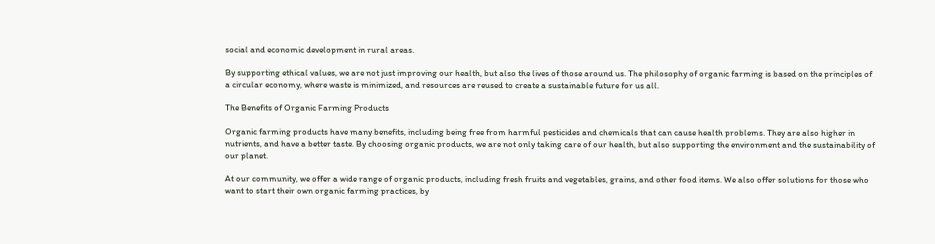social and economic development in rural areas.

By supporting ethical values, we are not just improving our health, but also the lives of those around us. The philosophy of organic farming is based on the principles of a circular economy, where waste is minimized, and resources are reused to create a sustainable future for us all.

The Benefits of Organic Farming Products

Organic farming products have many benefits, including being free from harmful pesticides and chemicals that can cause health problems. They are also higher in nutrients, and have a better taste. By choosing organic products, we are not only taking care of our health, but also supporting the environment and the sustainability of our planet.

At our community, we offer a wide range of organic products, including fresh fruits and vegetables, grains, and other food items. We also offer solutions for those who want to start their own organic farming practices, by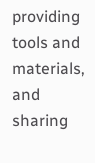providing tools and materials, and sharing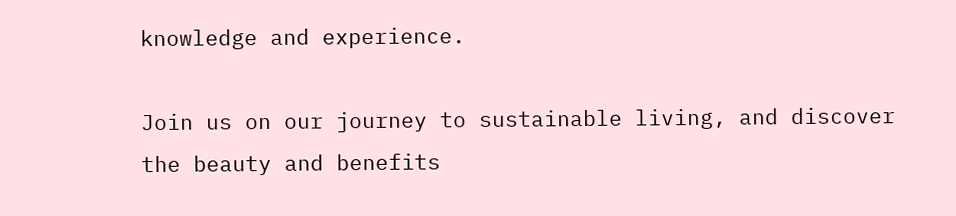knowledge and experience.

Join us on our journey to sustainable living, and discover the beauty and benefits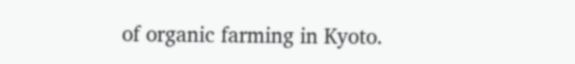of organic farming in Kyoto.